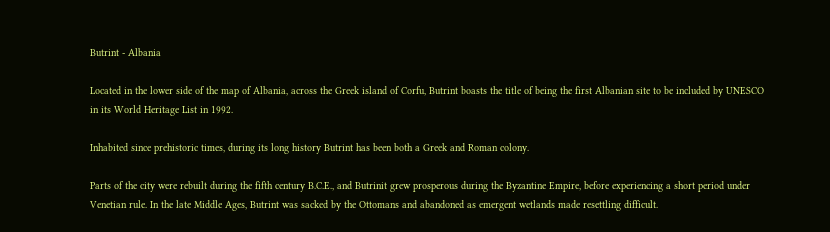Butrint - Albania

Located in the lower side of the map of Albania, across the Greek island of Corfu, Butrint boasts the title of being the first Albanian site to be included by UNESCO in its World Heritage List in 1992.

Inhabited since prehistoric times, during its long history Butrint has been both a Greek and Roman colony.

Parts of the city were rebuilt during the fifth century B.C.E., and Butrinit grew prosperous during the Byzantine Empire, before experiencing a short period under Venetian rule. In the late Middle Ages, Butrint was sacked by the Ottomans and abandoned as emergent wetlands made resettling difficult.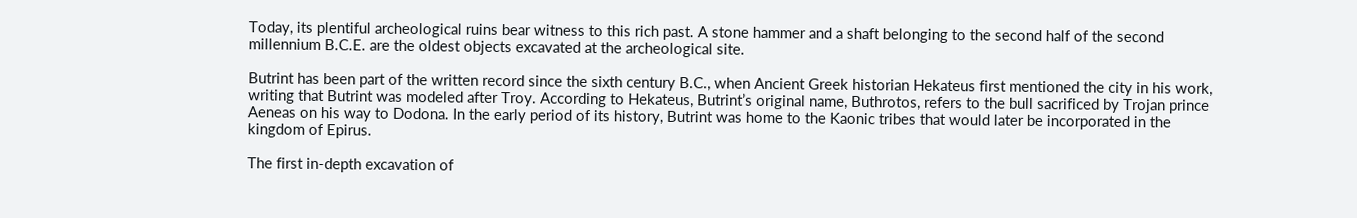Today, its plentiful archeological ruins bear witness to this rich past. A stone hammer and a shaft belonging to the second half of the second millennium B.C.E. are the oldest objects excavated at the archeological site.

Butrint has been part of the written record since the sixth century B.C., when Ancient Greek historian Hekateus first mentioned the city in his work, writing that Butrint was modeled after Troy. According to Hekateus, Butrint’s original name, Buthrotos, refers to the bull sacrificed by Trojan prince Aeneas on his way to Dodona. In the early period of its history, Butrint was home to the Kaonic tribes that would later be incorporated in the kingdom of Epirus.

The first in-depth excavation of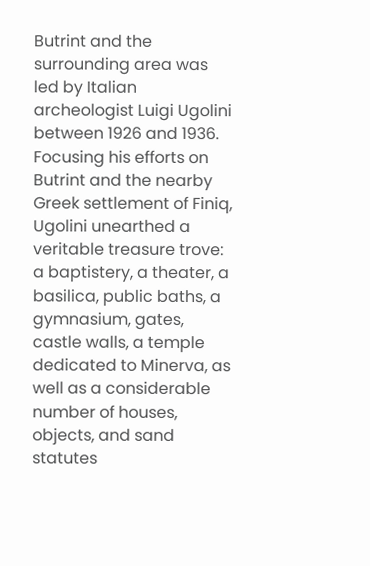Butrint and the surrounding area was led by Italian archeologist Luigi Ugolini between 1926 and 1936. Focusing his efforts on Butrint and the nearby Greek settlement of Finiq, Ugolini unearthed a veritable treasure trove: a baptistery, a theater, a basilica, public baths, a gymnasium, gates, castle walls, a temple dedicated to Minerva, as well as a considerable number of houses, objects, and sand statutes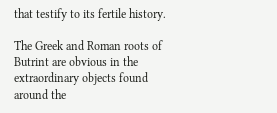that testify to its fertile history.

The Greek and Roman roots of Butrint are obvious in the extraordinary objects found around the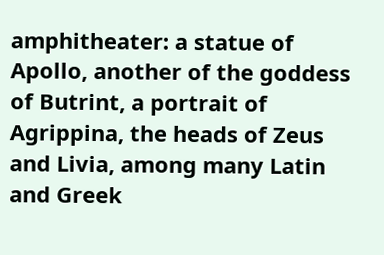amphitheater: a statue of Apollo, another of the goddess of Butrint, a portrait of Agrippina, the heads of Zeus and Livia, among many Latin and Greek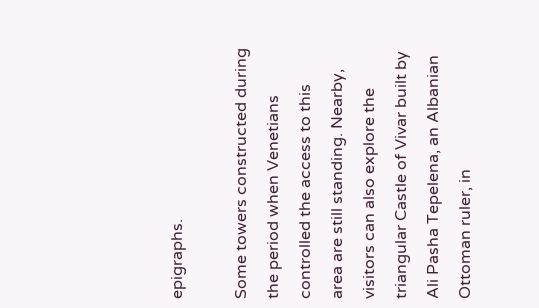epigraphs.

Some towers constructed during the period when Venetians controlled the access to this area are still standing. Nearby, visitors can also explore the triangular Castle of Vivar built by Ali Pasha Tepelena, an Albanian Ottoman ruler, in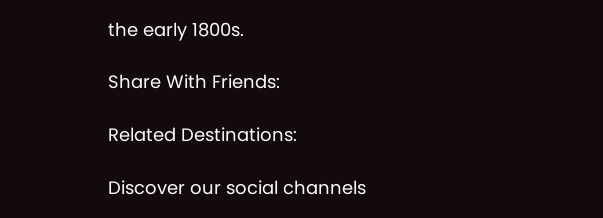the early 1800s.

Share With Friends:

Related Destinations:

Discover our social channels